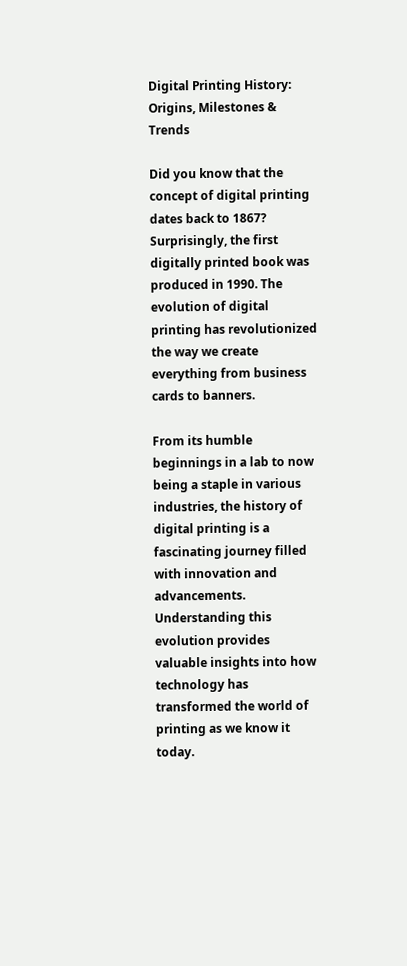Digital Printing History: Origins, Milestones & Trends

Did you know that the concept of digital printing dates back to 1867? Surprisingly, the first digitally printed book was produced in 1990. The evolution of digital printing has revolutionized the way we create everything from business cards to banners.

From its humble beginnings in a lab to now being a staple in various industries, the history of digital printing is a fascinating journey filled with innovation and advancements. Understanding this evolution provides valuable insights into how technology has transformed the world of printing as we know it today.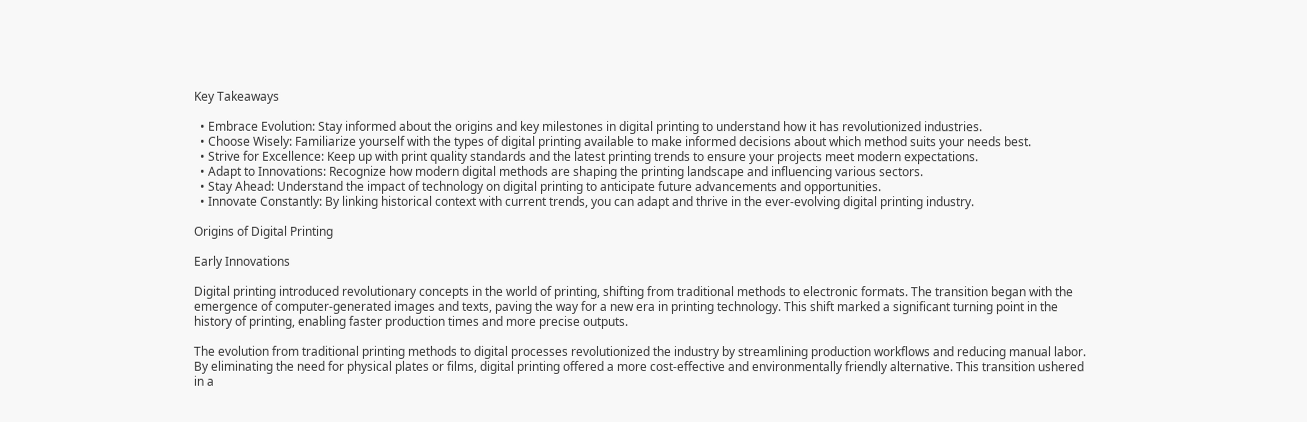Key Takeaways

  • Embrace Evolution: Stay informed about the origins and key milestones in digital printing to understand how it has revolutionized industries.
  • Choose Wisely: Familiarize yourself with the types of digital printing available to make informed decisions about which method suits your needs best.
  • Strive for Excellence: Keep up with print quality standards and the latest printing trends to ensure your projects meet modern expectations.
  • Adapt to Innovations: Recognize how modern digital methods are shaping the printing landscape and influencing various sectors.
  • Stay Ahead: Understand the impact of technology on digital printing to anticipate future advancements and opportunities.
  • Innovate Constantly: By linking historical context with current trends, you can adapt and thrive in the ever-evolving digital printing industry.

Origins of Digital Printing

Early Innovations

Digital printing introduced revolutionary concepts in the world of printing, shifting from traditional methods to electronic formats. The transition began with the emergence of computer-generated images and texts, paving the way for a new era in printing technology. This shift marked a significant turning point in the history of printing, enabling faster production times and more precise outputs.

The evolution from traditional printing methods to digital processes revolutionized the industry by streamlining production workflows and reducing manual labor. By eliminating the need for physical plates or films, digital printing offered a more cost-effective and environmentally friendly alternative. This transition ushered in a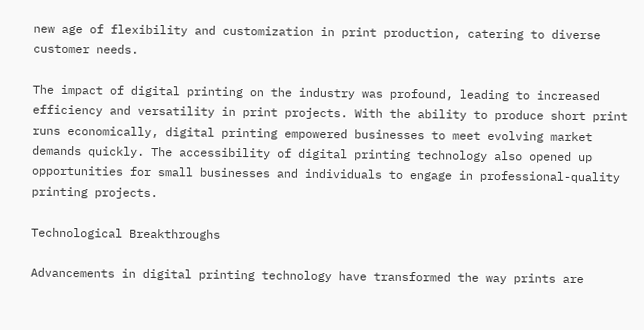new age of flexibility and customization in print production, catering to diverse customer needs.

The impact of digital printing on the industry was profound, leading to increased efficiency and versatility in print projects. With the ability to produce short print runs economically, digital printing empowered businesses to meet evolving market demands quickly. The accessibility of digital printing technology also opened up opportunities for small businesses and individuals to engage in professional-quality printing projects.

Technological Breakthroughs

Advancements in digital printing technology have transformed the way prints are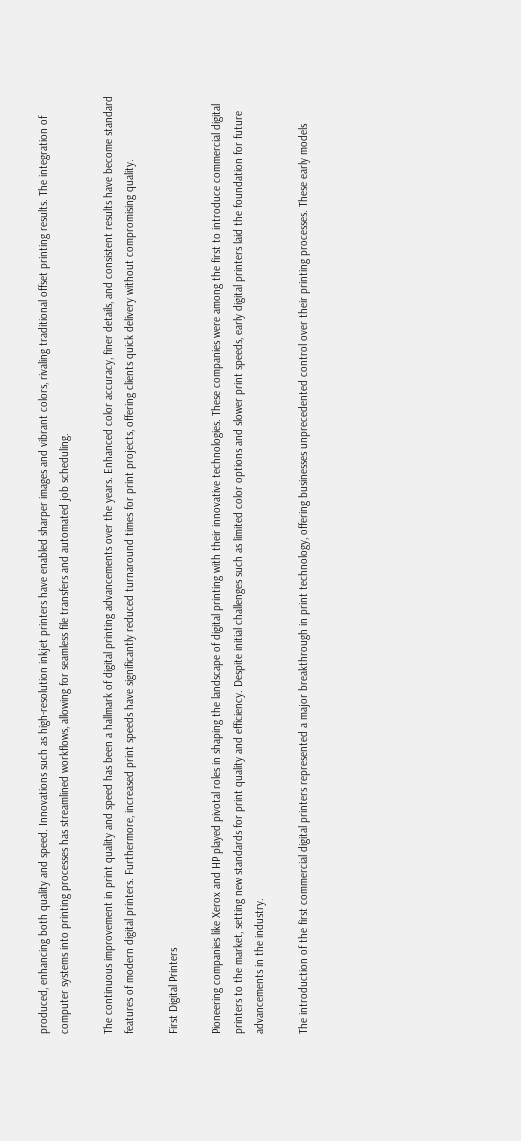produced, enhancing both quality and speed. Innovations such as high-resolution inkjet printers have enabled sharper images and vibrant colors, rivaling traditional offset printing results. The integration of computer systems into printing processes has streamlined workflows, allowing for seamless file transfers and automated job scheduling.

The continuous improvement in print quality and speed has been a hallmark of digital printing advancements over the years. Enhanced color accuracy, finer details, and consistent results have become standard features of modern digital printers. Furthermore, increased print speeds have significantly reduced turnaround times for print projects, offering clients quick delivery without compromising quality.

First Digital Printers

Pioneering companies like Xerox and HP played pivotal roles in shaping the landscape of digital printing with their innovative technologies. These companies were among the first to introduce commercial digital printers to the market, setting new standards for print quality and efficiency. Despite initial challenges such as limited color options and slower print speeds, early digital printers laid the foundation for future advancements in the industry.

The introduction of the first commercial digital printers represented a major breakthrough in print technology, offering businesses unprecedented control over their printing processes. These early models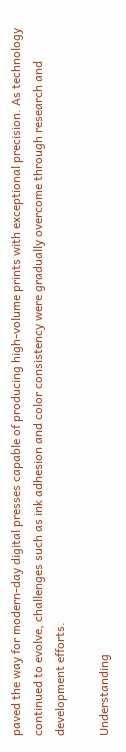paved the way for modern-day digital presses capable of producing high-volume prints with exceptional precision. As technology continued to evolve, challenges such as ink adhesion and color consistency were gradually overcome through research and development efforts.

Understanding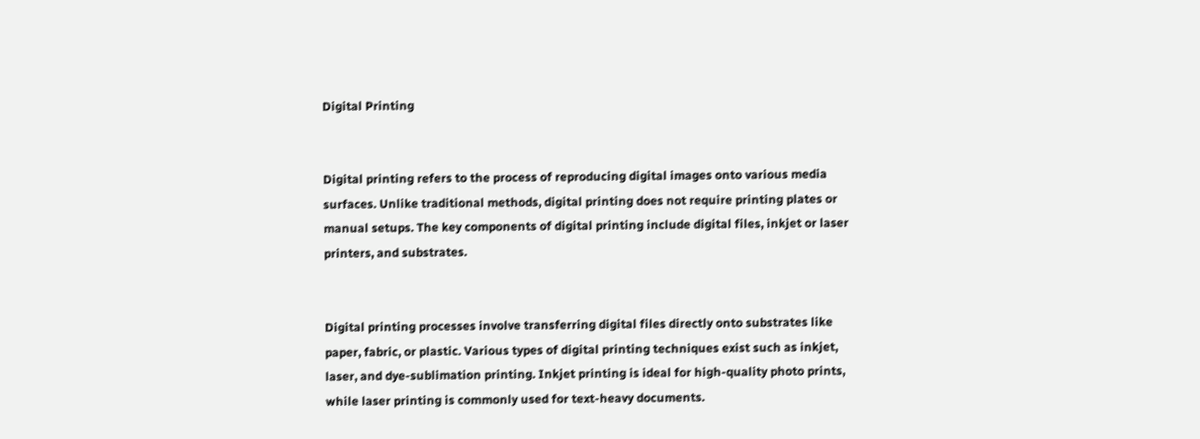Digital Printing


Digital printing refers to the process of reproducing digital images onto various media surfaces. Unlike traditional methods, digital printing does not require printing plates or manual setups. The key components of digital printing include digital files, inkjet or laser printers, and substrates.


Digital printing processes involve transferring digital files directly onto substrates like paper, fabric, or plastic. Various types of digital printing techniques exist such as inkjet, laser, and dye-sublimation printing. Inkjet printing is ideal for high-quality photo prints, while laser printing is commonly used for text-heavy documents.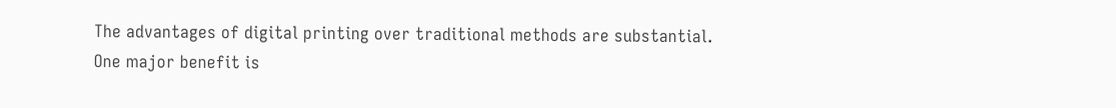The advantages of digital printing over traditional methods are substantial. One major benefit is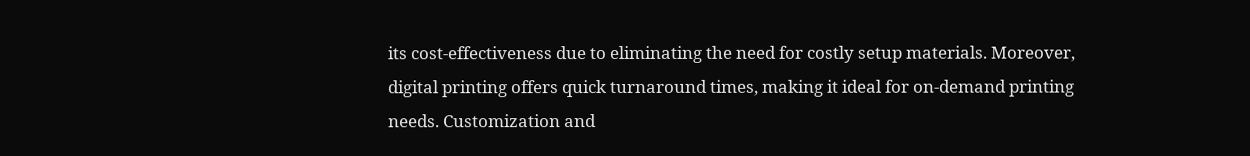its cost-effectiveness due to eliminating the need for costly setup materials. Moreover, digital printing offers quick turnaround times, making it ideal for on-demand printing needs. Customization and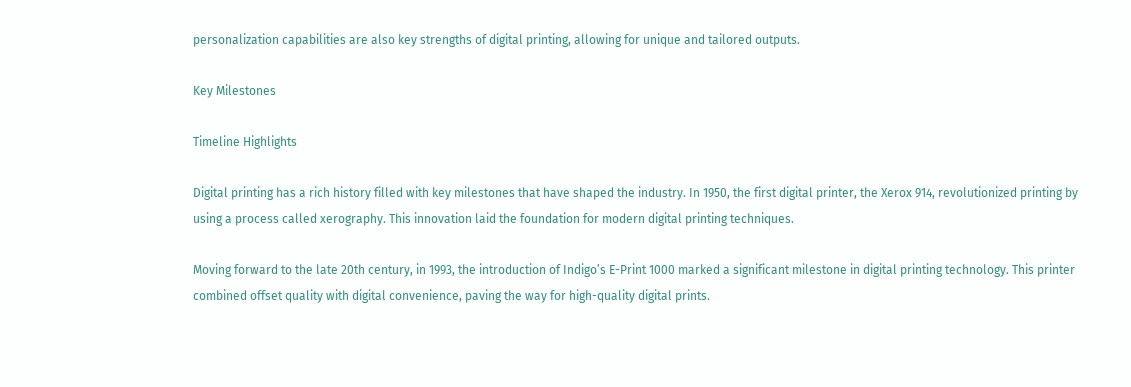personalization capabilities are also key strengths of digital printing, allowing for unique and tailored outputs.

Key Milestones

Timeline Highlights

Digital printing has a rich history filled with key milestones that have shaped the industry. In 1950, the first digital printer, the Xerox 914, revolutionized printing by using a process called xerography. This innovation laid the foundation for modern digital printing techniques.

Moving forward to the late 20th century, in 1993, the introduction of Indigo’s E-Print 1000 marked a significant milestone in digital printing technology. This printer combined offset quality with digital convenience, paving the way for high-quality digital prints.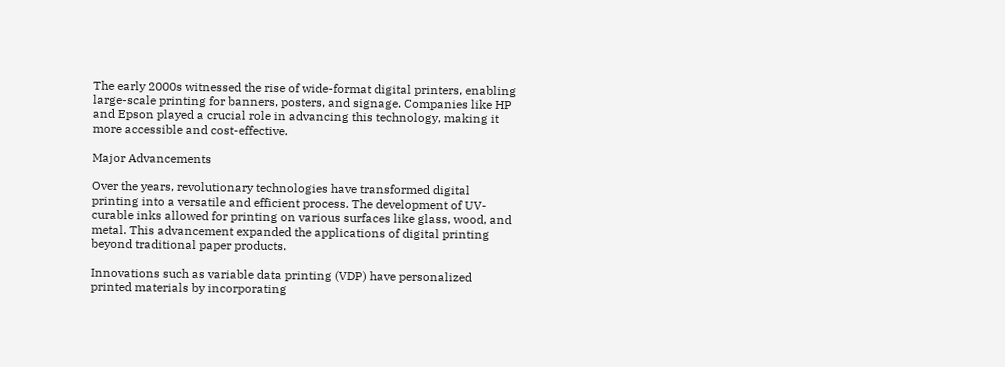The early 2000s witnessed the rise of wide-format digital printers, enabling large-scale printing for banners, posters, and signage. Companies like HP and Epson played a crucial role in advancing this technology, making it more accessible and cost-effective.

Major Advancements

Over the years, revolutionary technologies have transformed digital printing into a versatile and efficient process. The development of UV-curable inks allowed for printing on various surfaces like glass, wood, and metal. This advancement expanded the applications of digital printing beyond traditional paper products.

Innovations such as variable data printing (VDP) have personalized printed materials by incorporating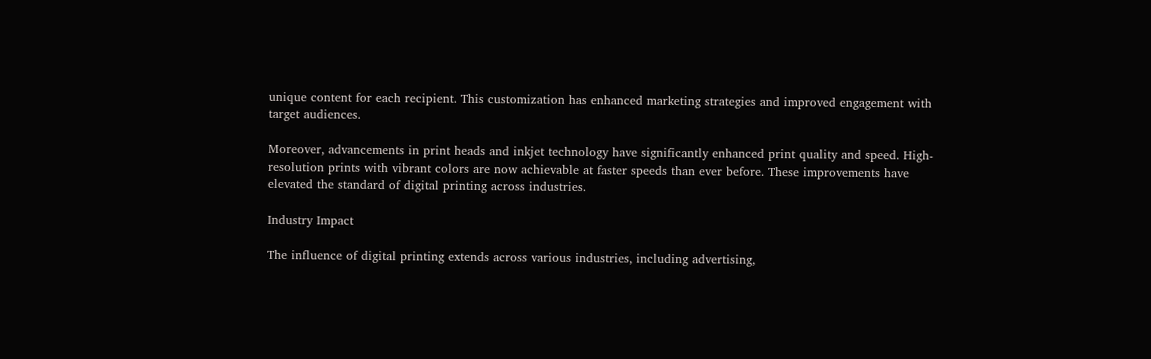unique content for each recipient. This customization has enhanced marketing strategies and improved engagement with target audiences.

Moreover, advancements in print heads and inkjet technology have significantly enhanced print quality and speed. High-resolution prints with vibrant colors are now achievable at faster speeds than ever before. These improvements have elevated the standard of digital printing across industries.

Industry Impact

The influence of digital printing extends across various industries, including advertising,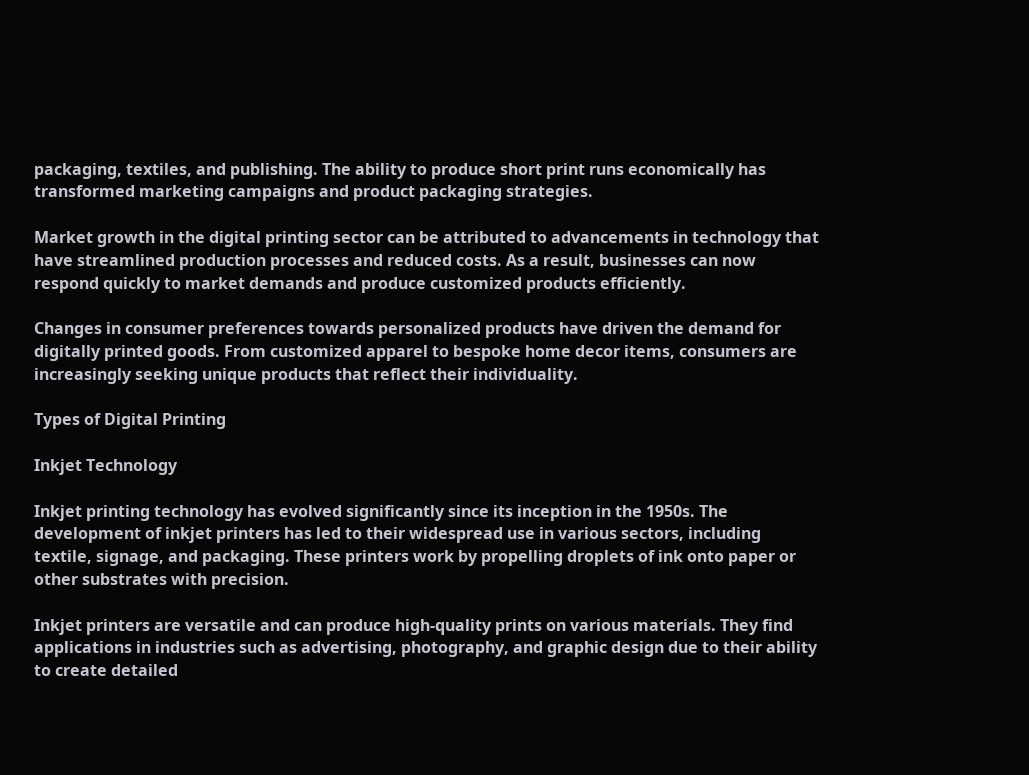packaging, textiles, and publishing. The ability to produce short print runs economically has transformed marketing campaigns and product packaging strategies.

Market growth in the digital printing sector can be attributed to advancements in technology that have streamlined production processes and reduced costs. As a result, businesses can now respond quickly to market demands and produce customized products efficiently.

Changes in consumer preferences towards personalized products have driven the demand for digitally printed goods. From customized apparel to bespoke home decor items, consumers are increasingly seeking unique products that reflect their individuality.

Types of Digital Printing

Inkjet Technology

Inkjet printing technology has evolved significantly since its inception in the 1950s. The development of inkjet printers has led to their widespread use in various sectors, including textile, signage, and packaging. These printers work by propelling droplets of ink onto paper or other substrates with precision.

Inkjet printers are versatile and can produce high-quality prints on various materials. They find applications in industries such as advertising, photography, and graphic design due to their ability to create detailed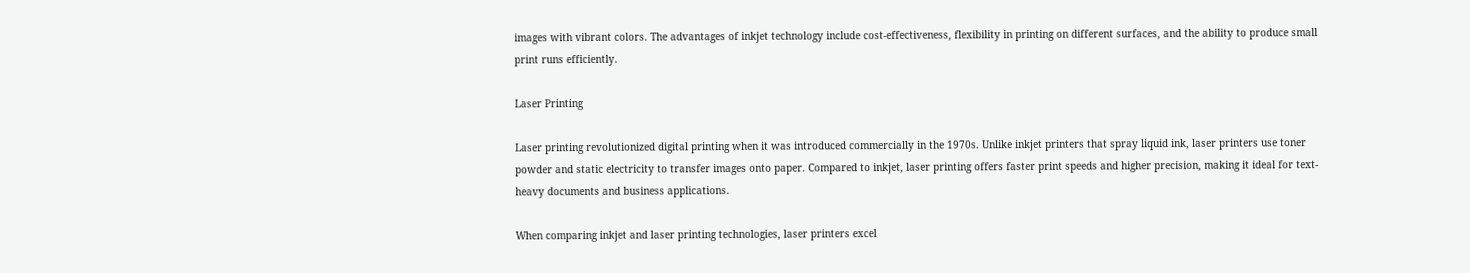images with vibrant colors. The advantages of inkjet technology include cost-effectiveness, flexibility in printing on different surfaces, and the ability to produce small print runs efficiently.

Laser Printing

Laser printing revolutionized digital printing when it was introduced commercially in the 1970s. Unlike inkjet printers that spray liquid ink, laser printers use toner powder and static electricity to transfer images onto paper. Compared to inkjet, laser printing offers faster print speeds and higher precision, making it ideal for text-heavy documents and business applications.

When comparing inkjet and laser printing technologies, laser printers excel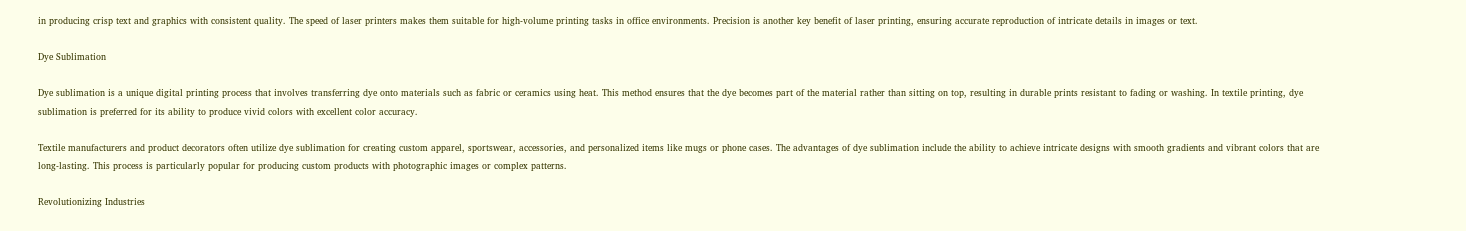in producing crisp text and graphics with consistent quality. The speed of laser printers makes them suitable for high-volume printing tasks in office environments. Precision is another key benefit of laser printing, ensuring accurate reproduction of intricate details in images or text.

Dye Sublimation

Dye sublimation is a unique digital printing process that involves transferring dye onto materials such as fabric or ceramics using heat. This method ensures that the dye becomes part of the material rather than sitting on top, resulting in durable prints resistant to fading or washing. In textile printing, dye sublimation is preferred for its ability to produce vivid colors with excellent color accuracy.

Textile manufacturers and product decorators often utilize dye sublimation for creating custom apparel, sportswear, accessories, and personalized items like mugs or phone cases. The advantages of dye sublimation include the ability to achieve intricate designs with smooth gradients and vibrant colors that are long-lasting. This process is particularly popular for producing custom products with photographic images or complex patterns.

Revolutionizing Industries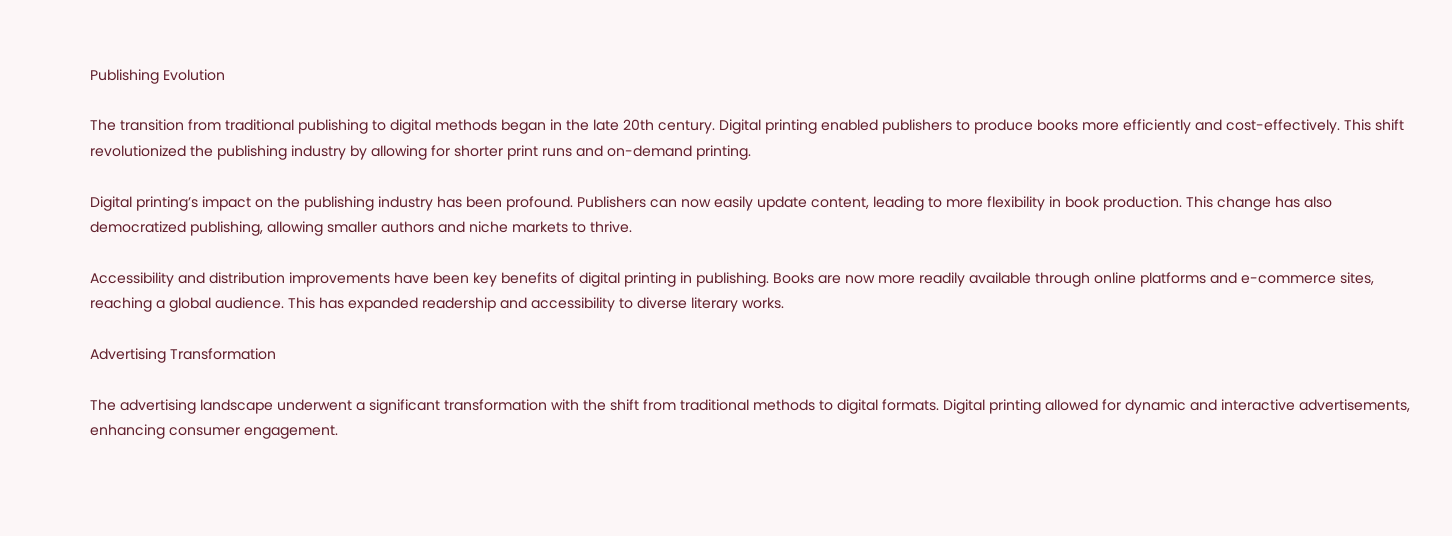Publishing Evolution

The transition from traditional publishing to digital methods began in the late 20th century. Digital printing enabled publishers to produce books more efficiently and cost-effectively. This shift revolutionized the publishing industry by allowing for shorter print runs and on-demand printing.

Digital printing’s impact on the publishing industry has been profound. Publishers can now easily update content, leading to more flexibility in book production. This change has also democratized publishing, allowing smaller authors and niche markets to thrive.

Accessibility and distribution improvements have been key benefits of digital printing in publishing. Books are now more readily available through online platforms and e-commerce sites, reaching a global audience. This has expanded readership and accessibility to diverse literary works.

Advertising Transformation

The advertising landscape underwent a significant transformation with the shift from traditional methods to digital formats. Digital printing allowed for dynamic and interactive advertisements, enhancing consumer engagement.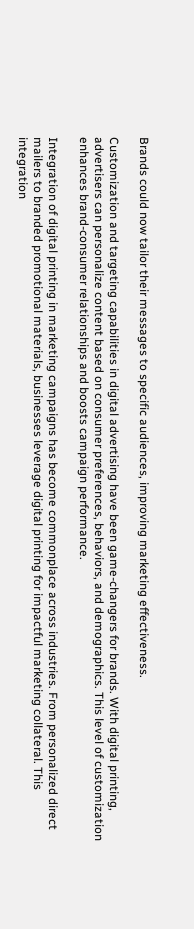Brands could now tailor their messages to specific audiences, improving marketing effectiveness.

Customization and targeting capabilities in digital advertising have been game-changers for brands. With digital printing, advertisers can personalize content based on consumer preferences, behaviors, and demographics. This level of customization enhances brand-consumer relationships and boosts campaign performance.

Integration of digital printing in marketing campaigns has become commonplace across industries. From personalized direct mailers to branded promotional materials, businesses leverage digital printing for impactful marketing collateral. This integration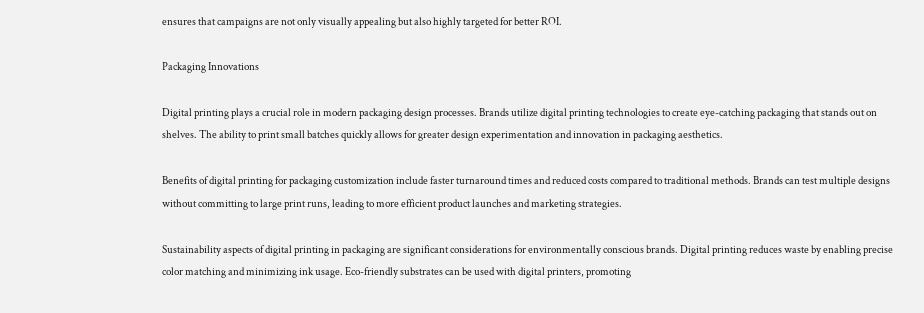ensures that campaigns are not only visually appealing but also highly targeted for better ROI.

Packaging Innovations

Digital printing plays a crucial role in modern packaging design processes. Brands utilize digital printing technologies to create eye-catching packaging that stands out on shelves. The ability to print small batches quickly allows for greater design experimentation and innovation in packaging aesthetics.

Benefits of digital printing for packaging customization include faster turnaround times and reduced costs compared to traditional methods. Brands can test multiple designs without committing to large print runs, leading to more efficient product launches and marketing strategies.

Sustainability aspects of digital printing in packaging are significant considerations for environmentally conscious brands. Digital printing reduces waste by enabling precise color matching and minimizing ink usage. Eco-friendly substrates can be used with digital printers, promoting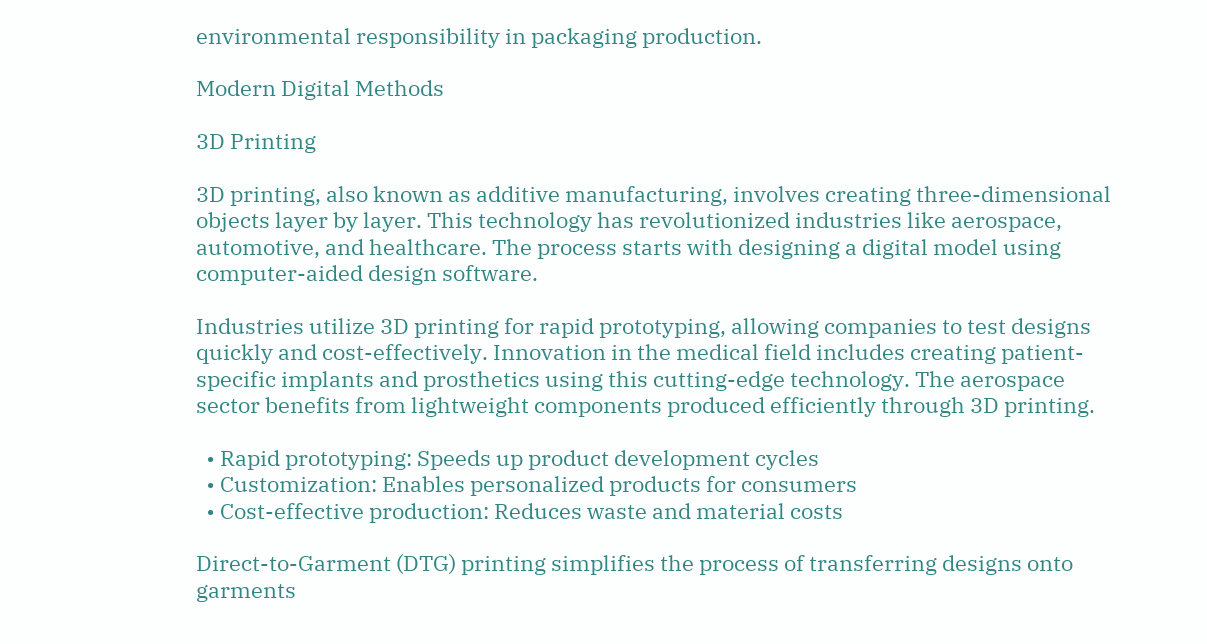environmental responsibility in packaging production.

Modern Digital Methods

3D Printing

3D printing, also known as additive manufacturing, involves creating three-dimensional objects layer by layer. This technology has revolutionized industries like aerospace, automotive, and healthcare. The process starts with designing a digital model using computer-aided design software.

Industries utilize 3D printing for rapid prototyping, allowing companies to test designs quickly and cost-effectively. Innovation in the medical field includes creating patient-specific implants and prosthetics using this cutting-edge technology. The aerospace sector benefits from lightweight components produced efficiently through 3D printing.

  • Rapid prototyping: Speeds up product development cycles
  • Customization: Enables personalized products for consumers
  • Cost-effective production: Reduces waste and material costs

Direct-to-Garment (DTG) printing simplifies the process of transferring designs onto garments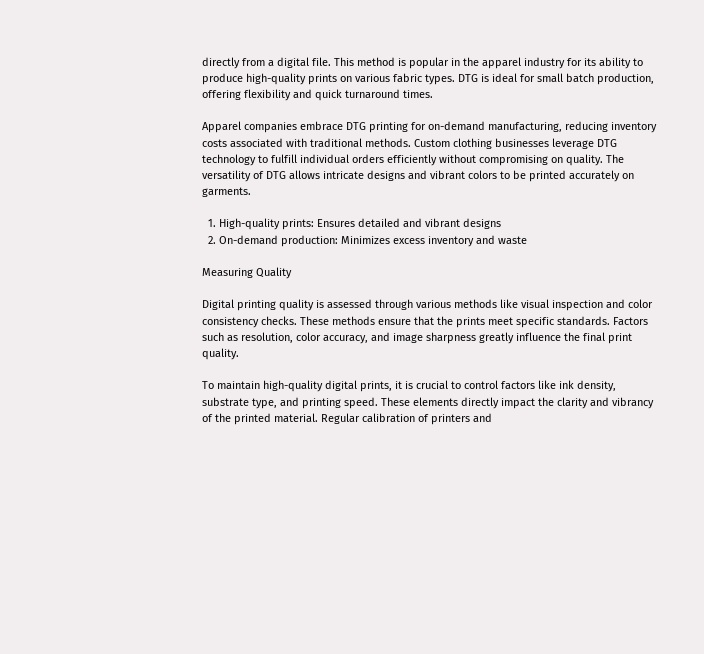directly from a digital file. This method is popular in the apparel industry for its ability to produce high-quality prints on various fabric types. DTG is ideal for small batch production, offering flexibility and quick turnaround times.

Apparel companies embrace DTG printing for on-demand manufacturing, reducing inventory costs associated with traditional methods. Custom clothing businesses leverage DTG technology to fulfill individual orders efficiently without compromising on quality. The versatility of DTG allows intricate designs and vibrant colors to be printed accurately on garments.

  1. High-quality prints: Ensures detailed and vibrant designs
  2. On-demand production: Minimizes excess inventory and waste

Measuring Quality

Digital printing quality is assessed through various methods like visual inspection and color consistency checks. These methods ensure that the prints meet specific standards. Factors such as resolution, color accuracy, and image sharpness greatly influence the final print quality.

To maintain high-quality digital prints, it is crucial to control factors like ink density, substrate type, and printing speed. These elements directly impact the clarity and vibrancy of the printed material. Regular calibration of printers and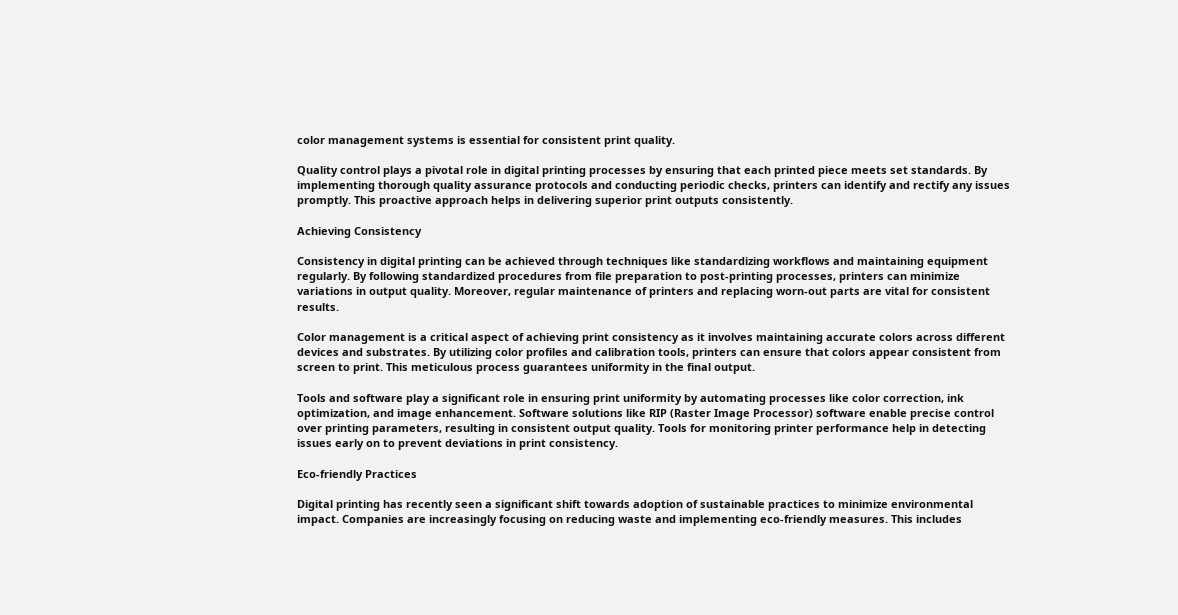color management systems is essential for consistent print quality.

Quality control plays a pivotal role in digital printing processes by ensuring that each printed piece meets set standards. By implementing thorough quality assurance protocols and conducting periodic checks, printers can identify and rectify any issues promptly. This proactive approach helps in delivering superior print outputs consistently.

Achieving Consistency

Consistency in digital printing can be achieved through techniques like standardizing workflows and maintaining equipment regularly. By following standardized procedures from file preparation to post-printing processes, printers can minimize variations in output quality. Moreover, regular maintenance of printers and replacing worn-out parts are vital for consistent results.

Color management is a critical aspect of achieving print consistency as it involves maintaining accurate colors across different devices and substrates. By utilizing color profiles and calibration tools, printers can ensure that colors appear consistent from screen to print. This meticulous process guarantees uniformity in the final output.

Tools and software play a significant role in ensuring print uniformity by automating processes like color correction, ink optimization, and image enhancement. Software solutions like RIP (Raster Image Processor) software enable precise control over printing parameters, resulting in consistent output quality. Tools for monitoring printer performance help in detecting issues early on to prevent deviations in print consistency.

Eco-friendly Practices

Digital printing has recently seen a significant shift towards adoption of sustainable practices to minimize environmental impact. Companies are increasingly focusing on reducing waste and implementing eco-friendly measures. This includes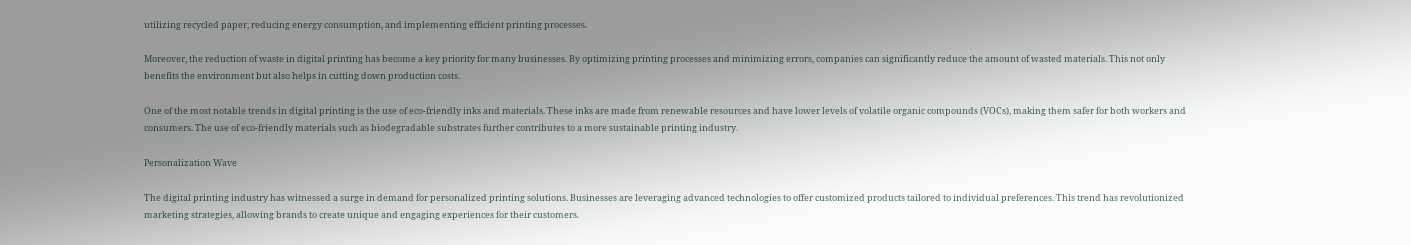utilizing recycled paper, reducing energy consumption, and implementing efficient printing processes.

Moreover, the reduction of waste in digital printing has become a key priority for many businesses. By optimizing printing processes and minimizing errors, companies can significantly reduce the amount of wasted materials. This not only benefits the environment but also helps in cutting down production costs.

One of the most notable trends in digital printing is the use of eco-friendly inks and materials. These inks are made from renewable resources and have lower levels of volatile organic compounds (VOCs), making them safer for both workers and consumers. The use of eco-friendly materials such as biodegradable substrates further contributes to a more sustainable printing industry.

Personalization Wave

The digital printing industry has witnessed a surge in demand for personalized printing solutions. Businesses are leveraging advanced technologies to offer customized products tailored to individual preferences. This trend has revolutionized marketing strategies, allowing brands to create unique and engaging experiences for their customers.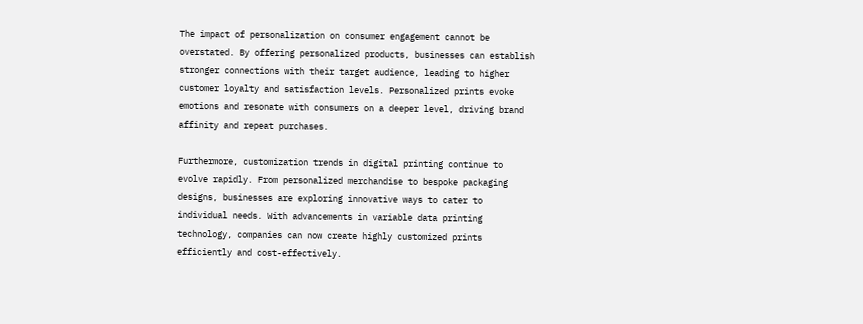The impact of personalization on consumer engagement cannot be overstated. By offering personalized products, businesses can establish stronger connections with their target audience, leading to higher customer loyalty and satisfaction levels. Personalized prints evoke emotions and resonate with consumers on a deeper level, driving brand affinity and repeat purchases.

Furthermore, customization trends in digital printing continue to evolve rapidly. From personalized merchandise to bespoke packaging designs, businesses are exploring innovative ways to cater to individual needs. With advancements in variable data printing technology, companies can now create highly customized prints efficiently and cost-effectively.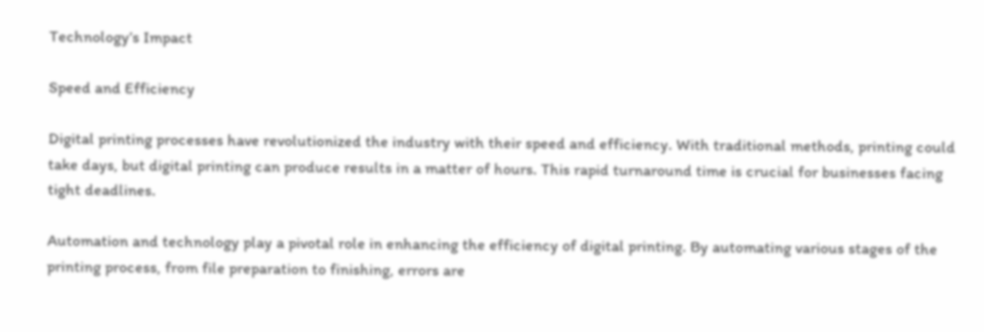Technology’s Impact

Speed and Efficiency

Digital printing processes have revolutionized the industry with their speed and efficiency. With traditional methods, printing could take days, but digital printing can produce results in a matter of hours. This rapid turnaround time is crucial for businesses facing tight deadlines.

Automation and technology play a pivotal role in enhancing the efficiency of digital printing. By automating various stages of the printing process, from file preparation to finishing, errors are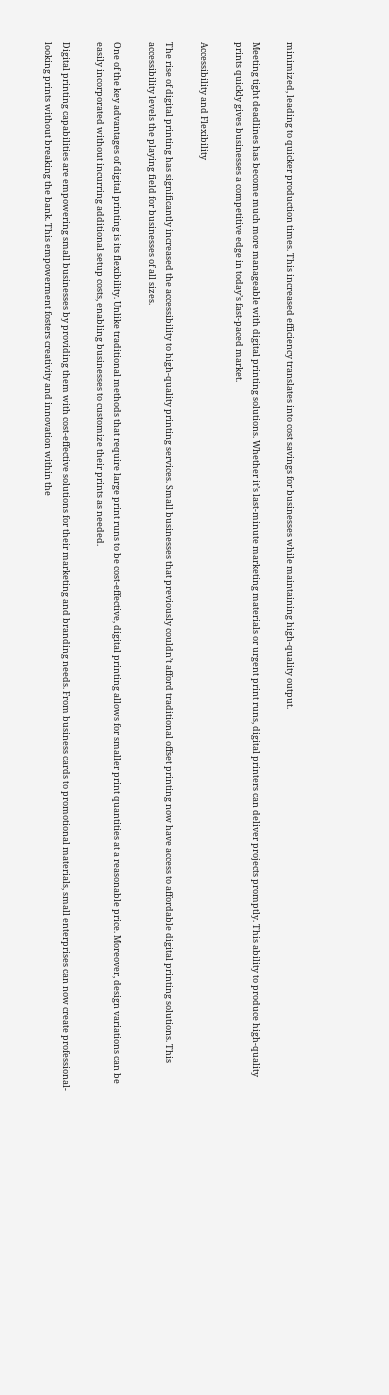minimized, leading to quicker production times. This increased efficiency translates into cost savings for businesses while maintaining high-quality output.

Meeting tight deadlines has become much more manageable with digital printing solutions. Whether it’s last-minute marketing materials or urgent print runs, digital printers can deliver projects promptly. This ability to produce high-quality prints quickly gives businesses a competitive edge in today’s fast-paced market.

Accessibility and Flexibility

The rise of digital printing has significantly increased the accessibility to high-quality printing services. Small businesses that previously couldn’t afford traditional offset printing now have access to affordable digital printing solutions. This accessibility levels the playing field for businesses of all sizes.

One of the key advantages of digital printing is its flexibility. Unlike traditional methods that require large print runs to be cost-effective, digital printing allows for smaller print quantities at a reasonable price. Moreover, design variations can be easily incorporated without incurring additional setup costs, enabling businesses to customize their prints as needed.

Digital printing capabilities are empowering small businesses by providing them with cost-effective solutions for their marketing and branding needs. From business cards to promotional materials, small enterprises can now create professional-looking prints without breaking the bank. This empowerment fosters creativity and innovation within the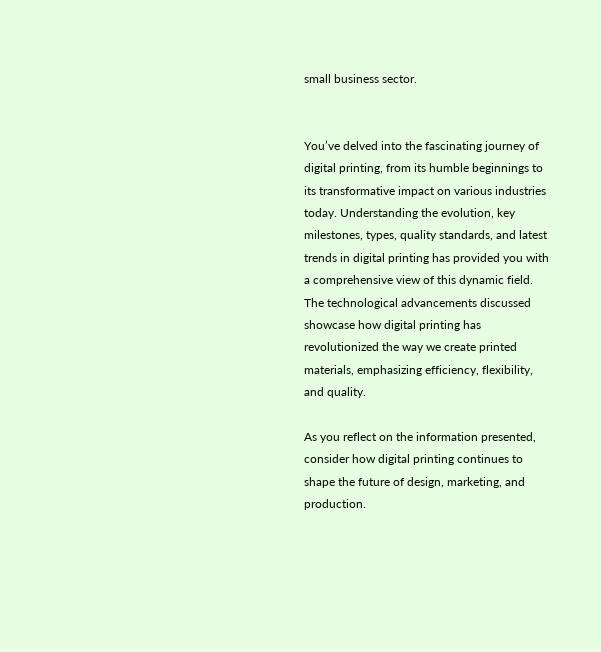small business sector.


You’ve delved into the fascinating journey of digital printing, from its humble beginnings to its transformative impact on various industries today. Understanding the evolution, key milestones, types, quality standards, and latest trends in digital printing has provided you with a comprehensive view of this dynamic field. The technological advancements discussed showcase how digital printing has revolutionized the way we create printed materials, emphasizing efficiency, flexibility, and quality.

As you reflect on the information presented, consider how digital printing continues to shape the future of design, marketing, and production.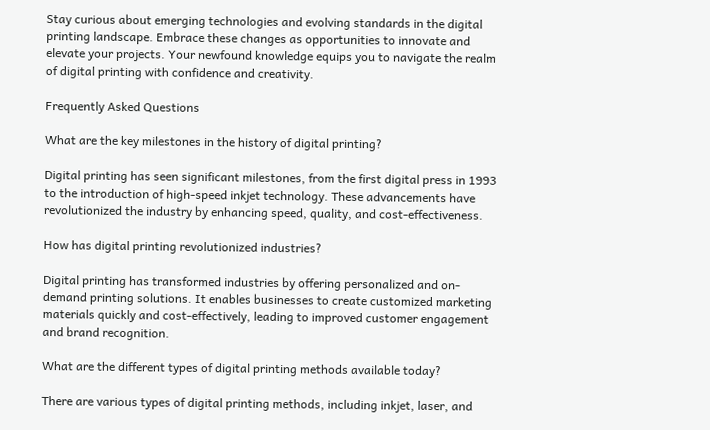Stay curious about emerging technologies and evolving standards in the digital printing landscape. Embrace these changes as opportunities to innovate and elevate your projects. Your newfound knowledge equips you to navigate the realm of digital printing with confidence and creativity.

Frequently Asked Questions

What are the key milestones in the history of digital printing?

Digital printing has seen significant milestones, from the first digital press in 1993 to the introduction of high-speed inkjet technology. These advancements have revolutionized the industry by enhancing speed, quality, and cost-effectiveness.

How has digital printing revolutionized industries?

Digital printing has transformed industries by offering personalized and on-demand printing solutions. It enables businesses to create customized marketing materials quickly and cost-effectively, leading to improved customer engagement and brand recognition.

What are the different types of digital printing methods available today?

There are various types of digital printing methods, including inkjet, laser, and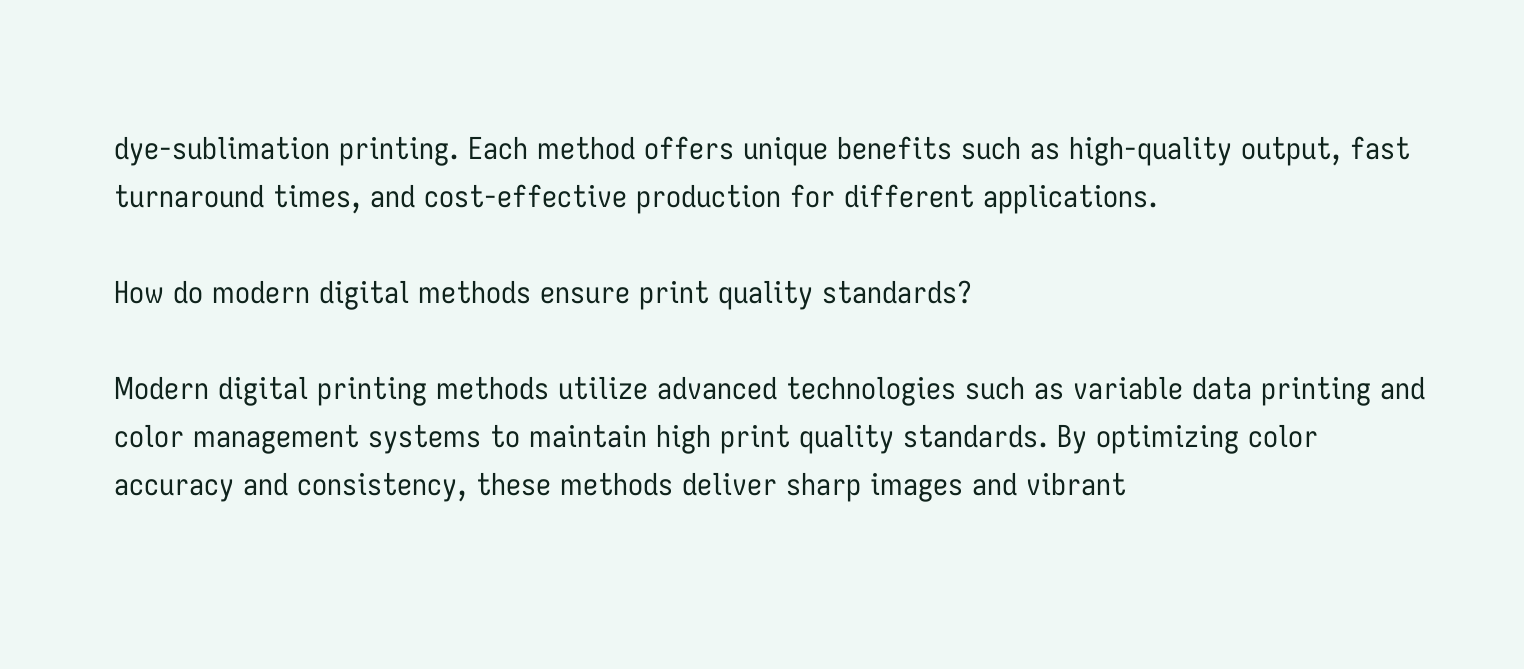dye-sublimation printing. Each method offers unique benefits such as high-quality output, fast turnaround times, and cost-effective production for different applications.

How do modern digital methods ensure print quality standards?

Modern digital printing methods utilize advanced technologies such as variable data printing and color management systems to maintain high print quality standards. By optimizing color accuracy and consistency, these methods deliver sharp images and vibrant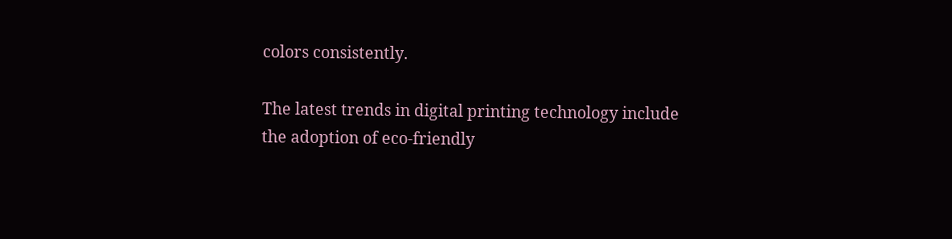colors consistently.

The latest trends in digital printing technology include the adoption of eco-friendly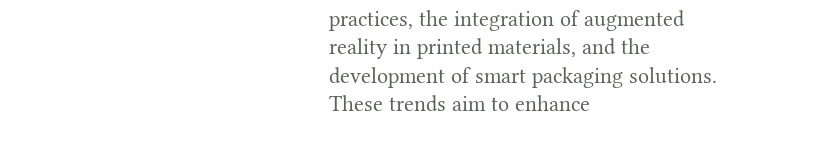practices, the integration of augmented reality in printed materials, and the development of smart packaging solutions. These trends aim to enhance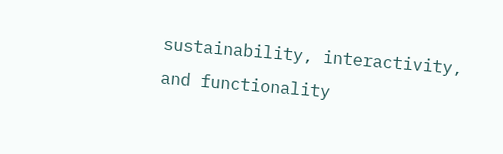sustainability, interactivity, and functionality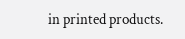in printed products.